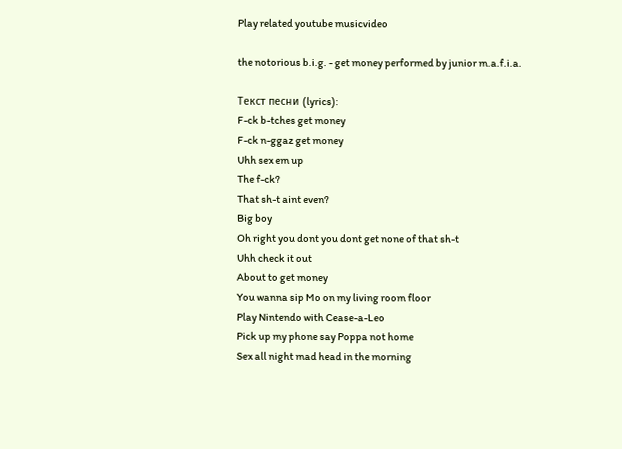Play related youtube musicvideo

the notorious b.i.g. - get money performed by junior m.a.f.i.a.

Текст песни (lyrics):
F-ck b-tches get money
F-ck n-ggaz get money
Uhh sex em up
The f-ck?
That sh-t aint even?
Big boy
Oh right you dont you dont get none of that sh-t
Uhh check it out
About to get money
You wanna sip Mo on my living room floor
Play Nintendo with Cease-a-Leo
Pick up my phone say Poppa not home
Sex all night mad head in the morning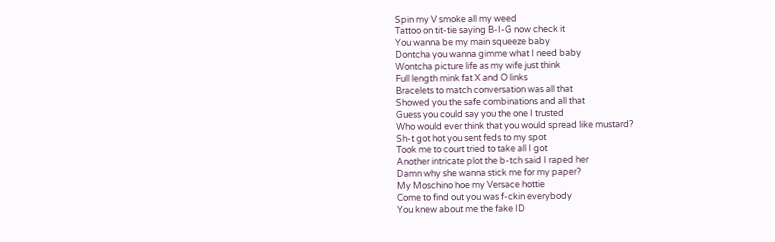Spin my V smoke all my weed
Tattoo on tit-tie saying B-I-G now check it
You wanna be my main squeeze baby
Dontcha you wanna gimme what I need baby
Wontcha picture life as my wife just think
Full length mink fat X and O links
Bracelets to match conversation was all that
Showed you the safe combinations and all that
Guess you could say you the one I trusted
Who would ever think that you would spread like mustard?
Sh-t got hot you sent feds to my spot
Took me to court tried to take all I got
Another intricate plot the b-tch said I raped her
Damn why she wanna stick me for my paper?
My Moschino hoe my Versace hottie
Come to find out you was f-ckin everybody
You knew about me the fake ID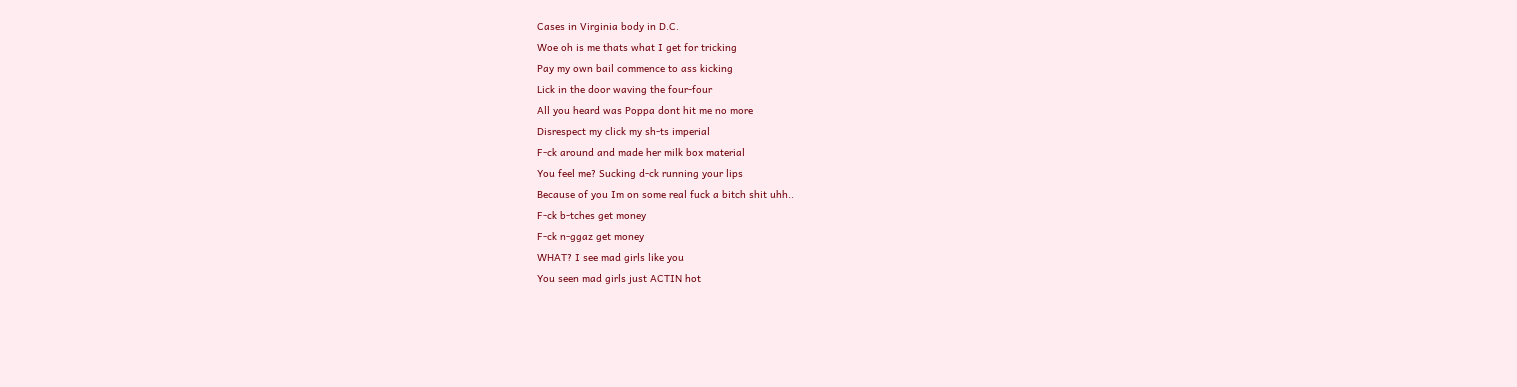Cases in Virginia body in D.C.
Woe oh is me thats what I get for tricking
Pay my own bail commence to ass kicking
Lick in the door waving the four-four
All you heard was Poppa dont hit me no more
Disrespect my click my sh-ts imperial
F-ck around and made her milk box material
You feel me? Sucking d-ck running your lips
Because of you Im on some real fuck a bitch shit uhh..
F-ck b-tches get money
F-ck n-ggaz get money
WHAT? I see mad girls like you
You seen mad girls just ACTIN hot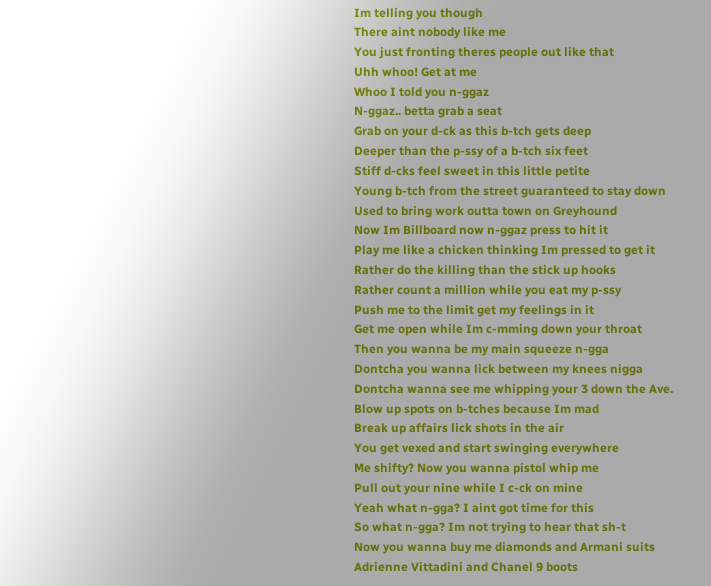Im telling you though
There aint nobody like me
You just fronting theres people out like that
Uhh whoo! Get at me
Whoo I told you n-ggaz
N-ggaz.. betta grab a seat
Grab on your d-ck as this b-tch gets deep
Deeper than the p-ssy of a b-tch six feet
Stiff d-cks feel sweet in this little petite
Young b-tch from the street guaranteed to stay down
Used to bring work outta town on Greyhound
Now Im Billboard now n-ggaz press to hit it
Play me like a chicken thinking Im pressed to get it
Rather do the killing than the stick up hooks
Rather count a million while you eat my p-ssy
Push me to the limit get my feelings in it
Get me open while Im c-mming down your throat
Then you wanna be my main squeeze n-gga
Dontcha you wanna lick between my knees nigga
Dontcha wanna see me whipping your 3 down the Ave.
Blow up spots on b-tches because Im mad
Break up affairs lick shots in the air
You get vexed and start swinging everywhere
Me shifty? Now you wanna pistol whip me
Pull out your nine while I c-ck on mine
Yeah what n-gga? I aint got time for this
So what n-gga? Im not trying to hear that sh-t
Now you wanna buy me diamonds and Armani suits
Adrienne Vittadini and Chanel 9 boots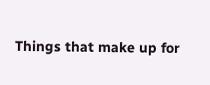Things that make up for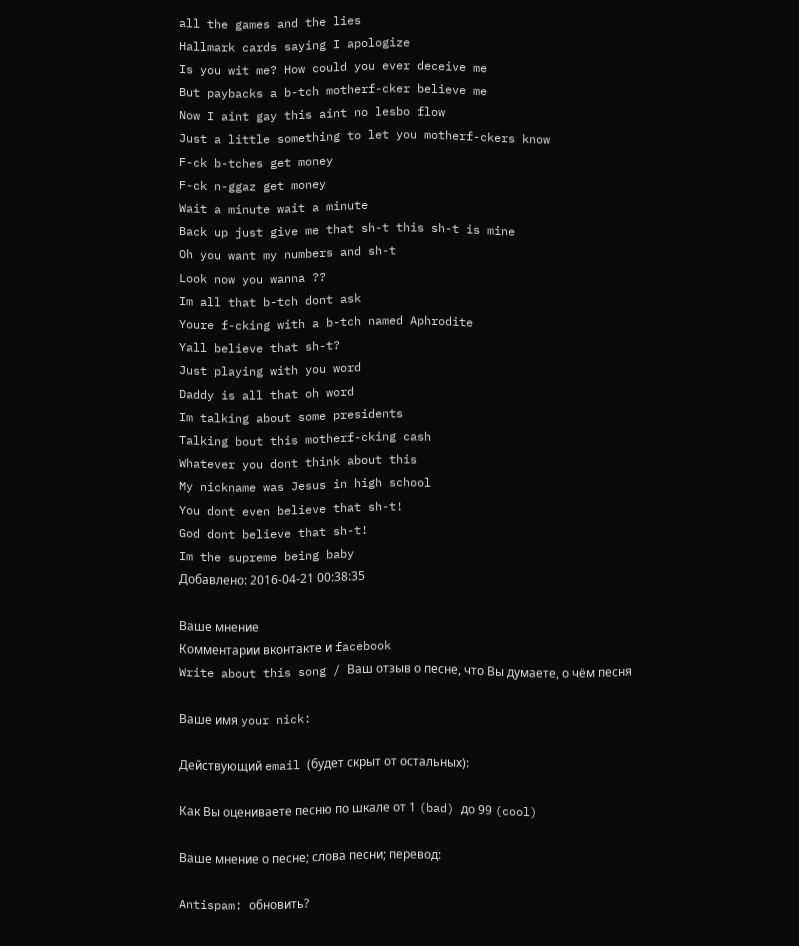all the games and the lies
Hallmark cards saying I apologize
Is you wit me? How could you ever deceive me
But paybacks a b-tch motherf-cker believe me
Now I aint gay this aint no lesbo flow
Just a little something to let you motherf-ckers know
F-ck b-tches get money
F-ck n-ggaz get money
Wait a minute wait a minute
Back up just give me that sh-t this sh-t is mine
Oh you want my numbers and sh-t
Look now you wanna ??
Im all that b-tch dont ask
Youre f-cking with a b-tch named Aphrodite
Yall believe that sh-t?
Just playing with you word
Daddy is all that oh word
Im talking about some presidents
Talking bout this motherf-cking cash
Whatever you dont think about this
My nickname was Jesus in high school
You dont even believe that sh-t!
God dont believe that sh-t!
Im the supreme being baby
Добавлено: 2016-04-21 00:38:35

Ваше мнение
Комментарии вконтакте и facebook
Write about this song / Ваш отзыв о песне, что Вы думаете, о чём песня

Ваше имя your nick:

Действующий email (будет скрыт от остальных):

Как Вы оцениваете песню по шкале от 1 (bad) до 99 (cool)

Ваше мнение о песне; слова песни; перевод:

Antispam: обновить?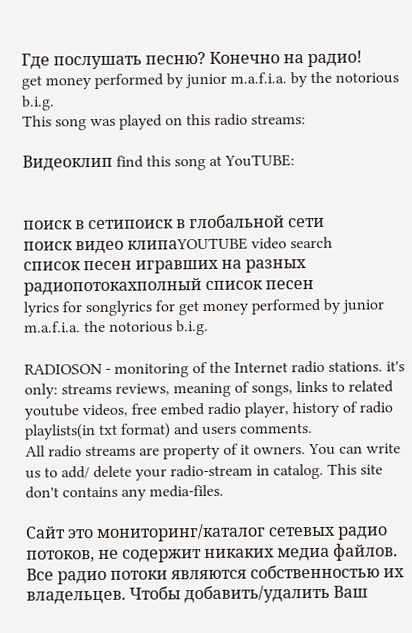Где послушать песню? Конечно на радио!
get money performed by junior m.a.f.i.a. by the notorious b.i.g.
This song was played on this radio streams:

Видеоклип find this song at YouTUBE:


поиск в сетипоиск в глобальной сети
поиск видео клипаYOUTUBE video search
список песен игравших на разных радиопотокахполный список песен
lyrics for songlyrics for get money performed by junior m.a.f.i.a. the notorious b.i.g.

RADIOSON - monitoring of the Internet radio stations. it's only: streams reviews, meaning of songs, links to related youtube videos, free embed radio player, history of radio playlists(in txt format) and users comments.
All radio streams are property of it owners. You can write us to add/ delete your radio-stream in catalog. This site don't contains any media-files.

Сайт это мониторинг/каталог сетевых радио потоков, не содержит никаких медиа файлов.
Все радио потоки являются собственностью их владельцев. Чтобы добавить/удалить Ваш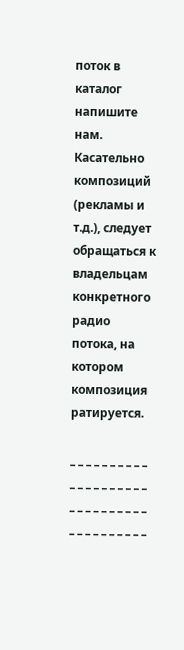поток в каталог напишите нам.
Касательно композиций (рекламы и т.д.), следует обращаться к владельцам конкретного радио потока, на котором композиция ратируется.

_ _ _ _ _ _ _ _ _ _ _ _ _ _ _ _ _ _ _ _ _ _ _ _ _ _ _ _ _ _ _ _ _ _ _ _ _ _ _ _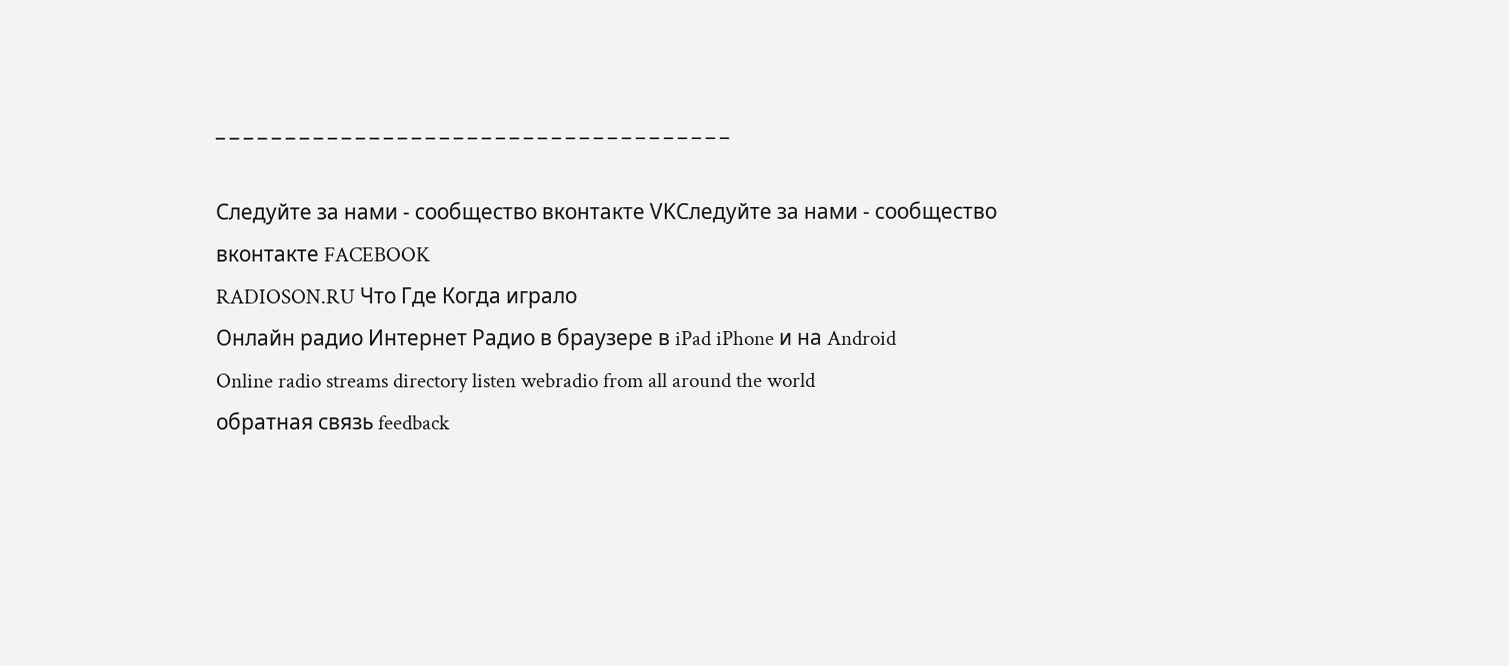_ _ _ _ _ _ _ _ _ _ _ _ _ _ _ _ _ _ _ _ _ _ _ _ _ _ _ _ _ _ _ _ _ _ _ _ _

Следуйте за нами - сообщество вконтакте VKСледуйте за нами - сообщество вконтакте FACEBOOK
RADIOSON.RU Что Где Когда играло
Онлайн радио Интернет Радио в браузере в iPad iPhone и на Android
Online radio streams directory listen webradio from all around the world
обратная связь feedback